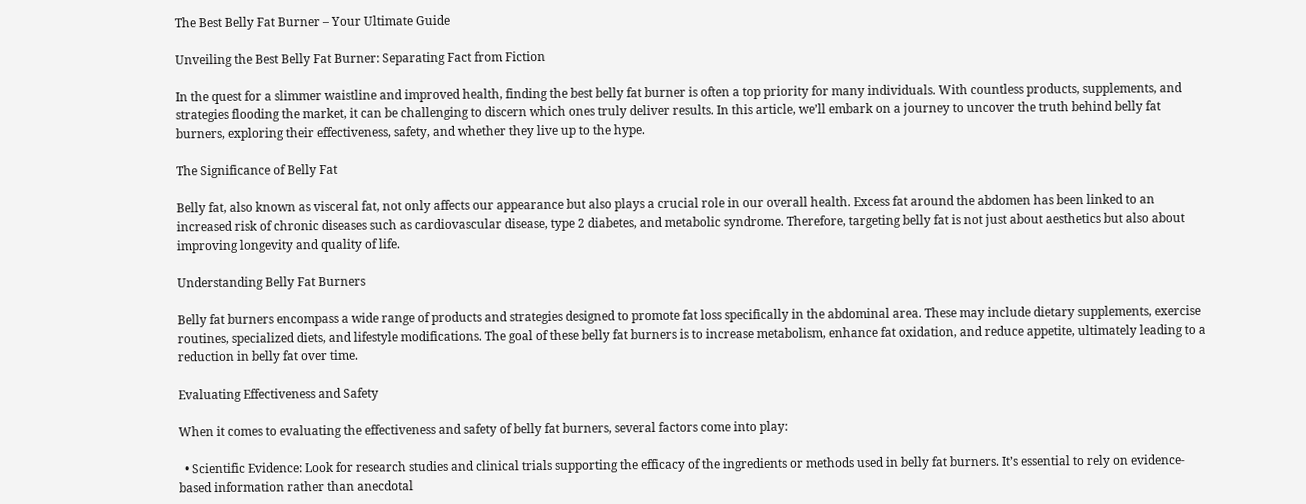The Best Belly Fat Burner – Your Ultimate Guide

Unveiling the Best Belly Fat Burner: Separating Fact from Fiction

In the quest for a slimmer waistline and improved health, finding the best belly fat burner is often a top priority for many individuals. With countless products, supplements, and strategies flooding the market, it can be challenging to discern which ones truly deliver results. In this article, we’ll embark on a journey to uncover the truth behind belly fat burners, exploring their effectiveness, safety, and whether they live up to the hype.

The Significance of Belly Fat

Belly fat, also known as visceral fat, not only affects our appearance but also plays a crucial role in our overall health. Excess fat around the abdomen has been linked to an increased risk of chronic diseases such as cardiovascular disease, type 2 diabetes, and metabolic syndrome. Therefore, targeting belly fat is not just about aesthetics but also about improving longevity and quality of life.

Understanding Belly Fat Burners

Belly fat burners encompass a wide range of products and strategies designed to promote fat loss specifically in the abdominal area. These may include dietary supplements, exercise routines, specialized diets, and lifestyle modifications. The goal of these belly fat burners is to increase metabolism, enhance fat oxidation, and reduce appetite, ultimately leading to a reduction in belly fat over time.

Evaluating Effectiveness and Safety

When it comes to evaluating the effectiveness and safety of belly fat burners, several factors come into play:

  • Scientific Evidence: Look for research studies and clinical trials supporting the efficacy of the ingredients or methods used in belly fat burners. It’s essential to rely on evidence-based information rather than anecdotal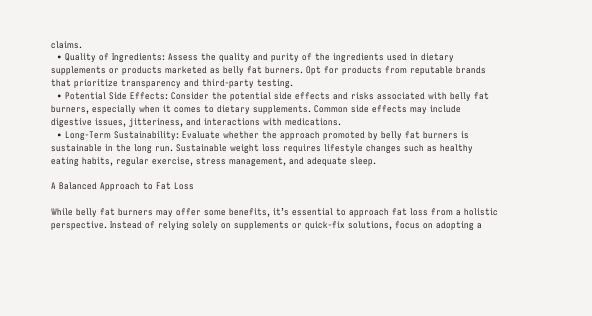claims.
  • Quality of Ingredients: Assess the quality and purity of the ingredients used in dietary supplements or products marketed as belly fat burners. Opt for products from reputable brands that prioritize transparency and third-party testing.
  • Potential Side Effects: Consider the potential side effects and risks associated with belly fat burners, especially when it comes to dietary supplements. Common side effects may include digestive issues, jitteriness, and interactions with medications.
  • Long-Term Sustainability: Evaluate whether the approach promoted by belly fat burners is sustainable in the long run. Sustainable weight loss requires lifestyle changes such as healthy eating habits, regular exercise, stress management, and adequate sleep.

A Balanced Approach to Fat Loss

While belly fat burners may offer some benefits, it’s essential to approach fat loss from a holistic perspective. Instead of relying solely on supplements or quick-fix solutions, focus on adopting a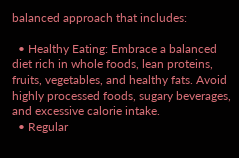balanced approach that includes:

  • Healthy Eating: Embrace a balanced diet rich in whole foods, lean proteins, fruits, vegetables, and healthy fats. Avoid highly processed foods, sugary beverages, and excessive calorie intake.
  • Regular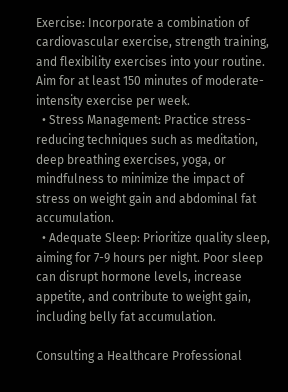Exercise: Incorporate a combination of cardiovascular exercise, strength training, and flexibility exercises into your routine. Aim for at least 150 minutes of moderate-intensity exercise per week.
  • Stress Management: Practice stress-reducing techniques such as meditation, deep breathing exercises, yoga, or mindfulness to minimize the impact of stress on weight gain and abdominal fat accumulation.
  • Adequate Sleep: Prioritize quality sleep, aiming for 7-9 hours per night. Poor sleep can disrupt hormone levels, increase appetite, and contribute to weight gain, including belly fat accumulation.

Consulting a Healthcare Professional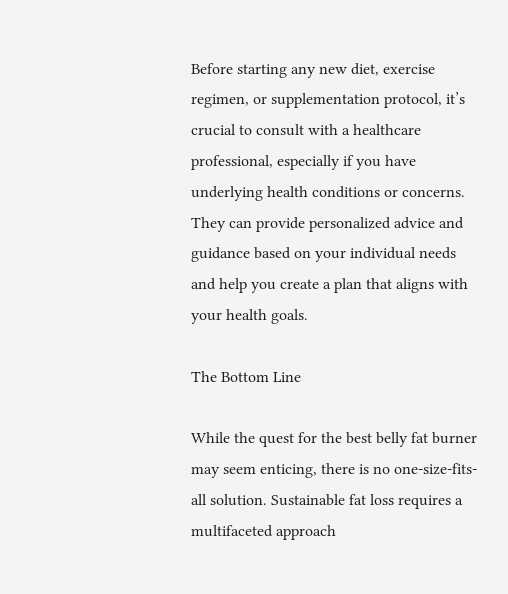Before starting any new diet, exercise regimen, or supplementation protocol, it’s crucial to consult with a healthcare professional, especially if you have underlying health conditions or concerns. They can provide personalized advice and guidance based on your individual needs and help you create a plan that aligns with your health goals.

The Bottom Line

While the quest for the best belly fat burner may seem enticing, there is no one-size-fits-all solution. Sustainable fat loss requires a multifaceted approach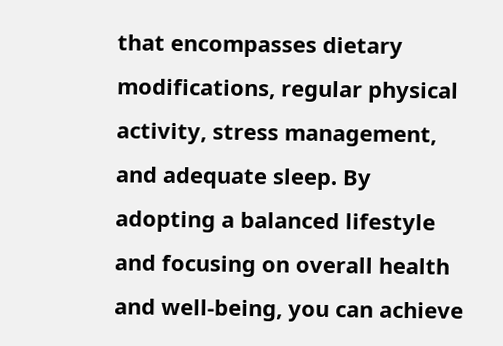that encompasses dietary modifications, regular physical activity, stress management, and adequate sleep. By adopting a balanced lifestyle and focusing on overall health and well-being, you can achieve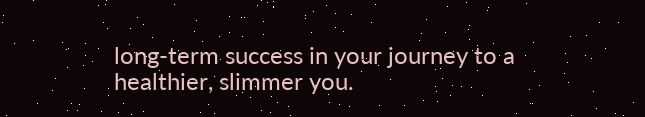long-term success in your journey to a healthier, slimmer you.